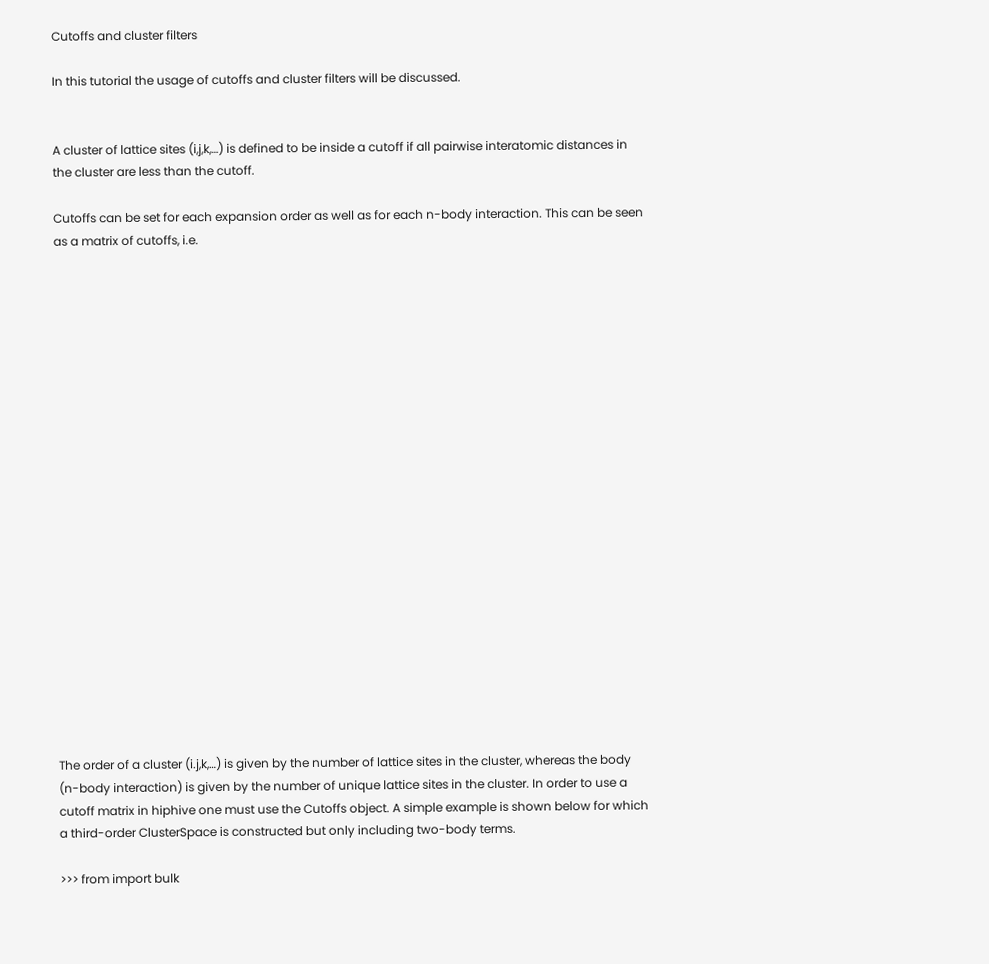Cutoffs and cluster filters

In this tutorial the usage of cutoffs and cluster filters will be discussed.


A cluster of lattice sites (i,j,k,…) is defined to be inside a cutoff if all pairwise interatomic distances in the cluster are less than the cutoff.

Cutoffs can be set for each expansion order as well as for each n-body interaction. This can be seen as a matrix of cutoffs, i.e.






















The order of a cluster (i.j,k,…) is given by the number of lattice sites in the cluster, whereas the body (n-body interaction) is given by the number of unique lattice sites in the cluster. In order to use a cutoff matrix in hiphive one must use the Cutoffs object. A simple example is shown below for which a third-order ClusterSpace is constructed but only including two-body terms.

>>> from import bulk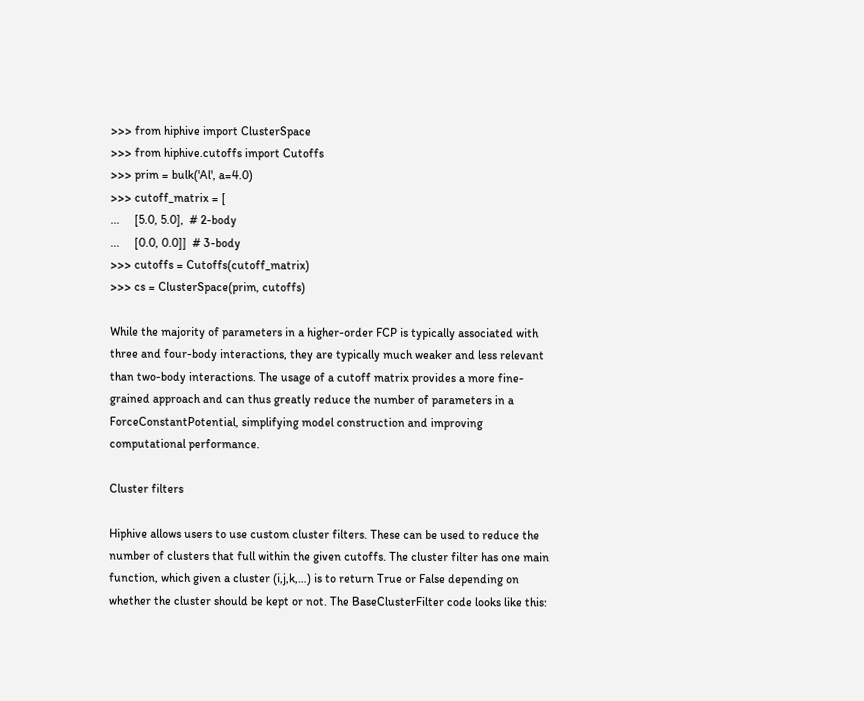>>> from hiphive import ClusterSpace
>>> from hiphive.cutoffs import Cutoffs
>>> prim = bulk('Al', a=4.0)
>>> cutoff_matrix = [
...     [5.0, 5.0],  # 2-body
...     [0.0, 0.0]]  # 3-body
>>> cutoffs = Cutoffs(cutoff_matrix)
>>> cs = ClusterSpace(prim, cutoffs)

While the majority of parameters in a higher-order FCP is typically associated with three and four-body interactions, they are typically much weaker and less relevant than two-body interactions. The usage of a cutoff matrix provides a more fine-grained approach and can thus greatly reduce the number of parameters in a ForceConstantPotential, simplifying model construction and improving computational performance.

Cluster filters

Hiphive allows users to use custom cluster filters. These can be used to reduce the number of clusters that full within the given cutoffs. The cluster filter has one main function, which given a cluster (i,j,k,…) is to return True or False depending on whether the cluster should be kept or not. The BaseClusterFilter code looks like this: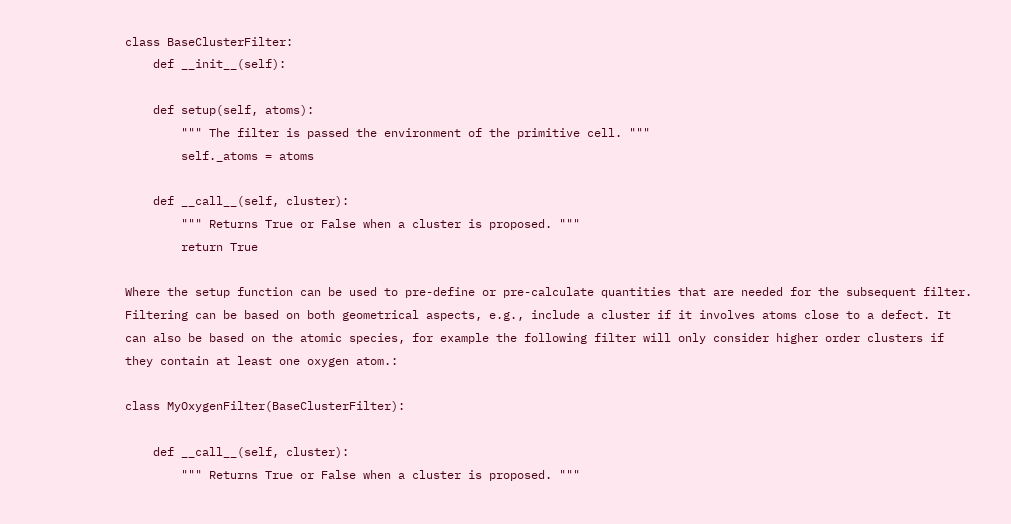class BaseClusterFilter:
    def __init__(self):

    def setup(self, atoms):
        """ The filter is passed the environment of the primitive cell. """
        self._atoms = atoms

    def __call__(self, cluster):
        """ Returns True or False when a cluster is proposed. """
        return True

Where the setup function can be used to pre-define or pre-calculate quantities that are needed for the subsequent filter. Filtering can be based on both geometrical aspects, e.g., include a cluster if it involves atoms close to a defect. It can also be based on the atomic species, for example the following filter will only consider higher order clusters if they contain at least one oxygen atom.:

class MyOxygenFilter(BaseClusterFilter):

    def __call__(self, cluster):
        """ Returns True or False when a cluster is proposed. """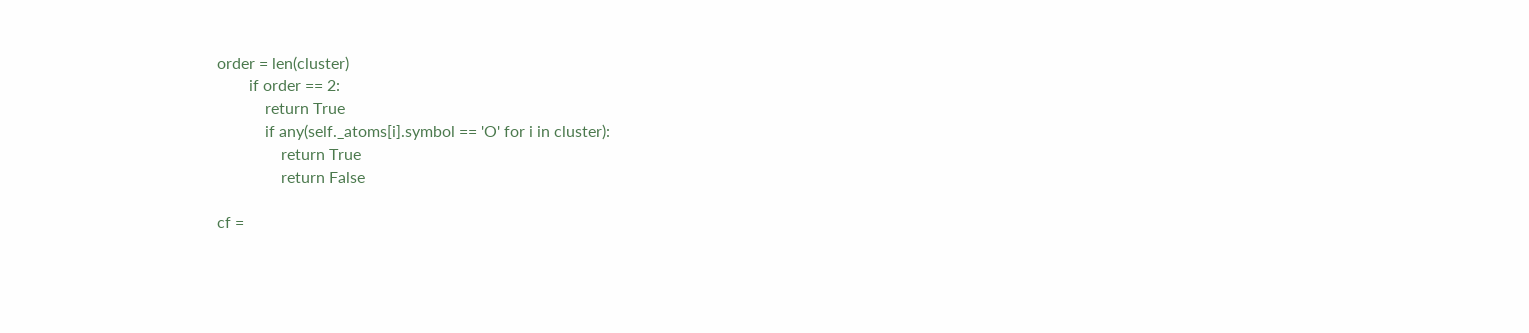order = len(cluster)
        if order == 2:
            return True
            if any(self._atoms[i].symbol == 'O' for i in cluster):
                return True
                return False

cf =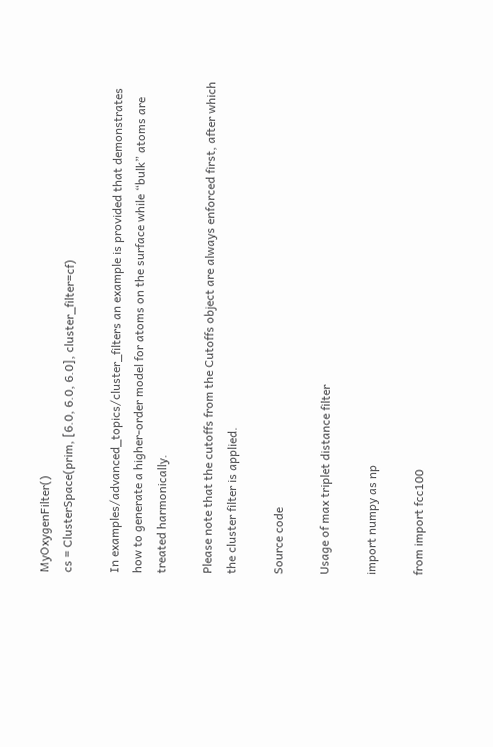MyOxygenFilter()
cs = ClusterSpace(prim, [6.0, 6.0, 6.0], cluster_filter=cf)

In examples/advanced_topics/cluster_filters an example is provided that demonstrates how to generate a higher-order model for atoms on the surface while “bulk” atoms are treated harmonically.

Please note that the cutoffs from the Cutoffs object are always enforced first, after which the cluster filter is applied.

Source code

Usage of max triplet distance filter

import numpy as np

from import fcc100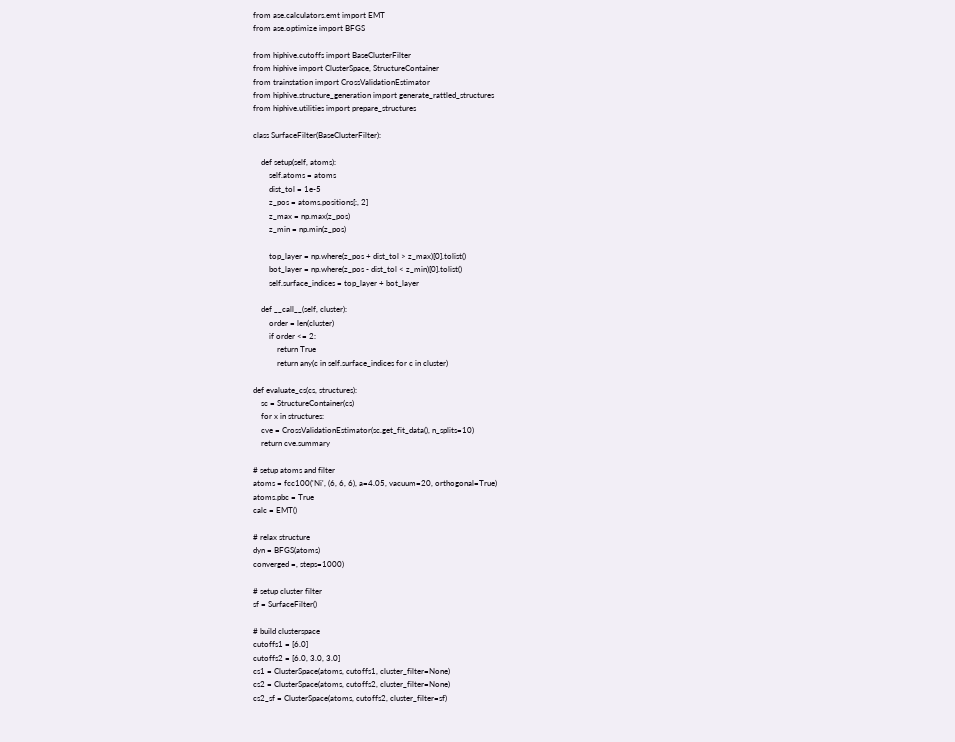from ase.calculators.emt import EMT
from ase.optimize import BFGS

from hiphive.cutoffs import BaseClusterFilter
from hiphive import ClusterSpace, StructureContainer
from trainstation import CrossValidationEstimator
from hiphive.structure_generation import generate_rattled_structures
from hiphive.utilities import prepare_structures

class SurfaceFilter(BaseClusterFilter):

    def setup(self, atoms):
        self.atoms = atoms
        dist_tol = 1e-5
        z_pos = atoms.positions[:, 2]
        z_max = np.max(z_pos)
        z_min = np.min(z_pos)

        top_layer = np.where(z_pos + dist_tol > z_max)[0].tolist()
        bot_layer = np.where(z_pos - dist_tol < z_min)[0].tolist()
        self.surface_indices = top_layer + bot_layer

    def __call__(self, cluster):
        order = len(cluster)
        if order <= 2:
            return True
            return any(c in self.surface_indices for c in cluster)

def evaluate_cs(cs, structures):
    sc = StructureContainer(cs)
    for x in structures:
    cve = CrossValidationEstimator(sc.get_fit_data(), n_splits=10)
    return cve.summary

# setup atoms and filter
atoms = fcc100('Ni', (6, 6, 6), a=4.05, vacuum=20, orthogonal=True)
atoms.pbc = True
calc = EMT()

# relax structure
dyn = BFGS(atoms)
converged =, steps=1000)

# setup cluster filter
sf = SurfaceFilter()

# build clusterspace
cutoffs1 = [6.0]
cutoffs2 = [6.0, 3.0, 3.0]
cs1 = ClusterSpace(atoms, cutoffs1, cluster_filter=None)
cs2 = ClusterSpace(atoms, cutoffs2, cluster_filter=None)
cs2_sf = ClusterSpace(atoms, cutoffs2, cluster_filter=sf)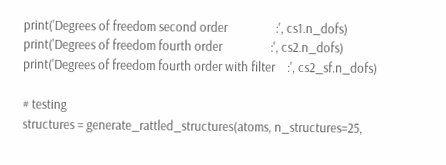print('Degrees of freedom second order                :', cs1.n_dofs)
print('Degrees of freedom fourth order                :', cs2.n_dofs)
print('Degrees of freedom fourth order with filter    :', cs2_sf.n_dofs)

# testing
structures = generate_rattled_structures(atoms, n_structures=25,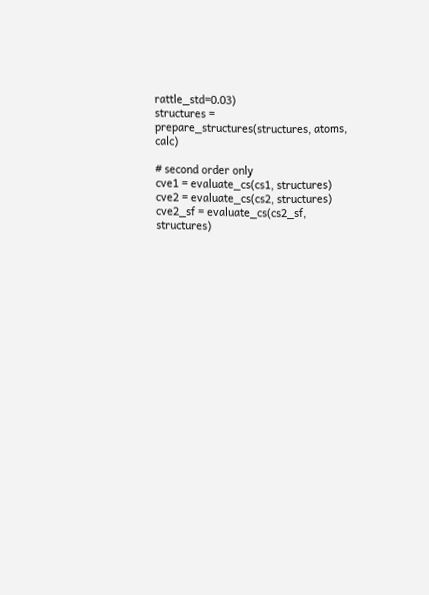rattle_std=0.03)
structures = prepare_structures(structures, atoms, calc)

# second order only
cve1 = evaluate_cs(cs1, structures)
cve2 = evaluate_cs(cs2, structures)
cve2_sf = evaluate_cs(cs2_sf, structures)